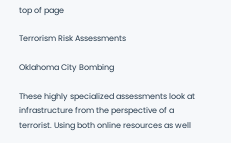top of page

Terrorism Risk Assessments

Oklahoma City Bombing

These highly specialized assessments look at infrastructure from the perspective of a terrorist. Using both online resources as well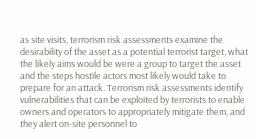as site visits, terrorism risk assessments examine the desirability of the asset as a potential terrorist target, what the likely aims would be were a group to target the asset and the steps hostile actors most likely would take to prepare for an attack. Terrorism risk assessments identify vulnerabilities that can be exploited by terrorists to enable owners and operators to appropriately mitigate them, and they alert on-site personnel to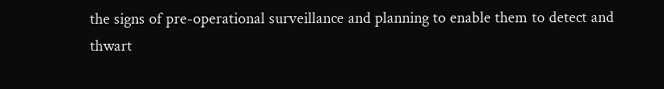the signs of pre-operational surveillance and planning to enable them to detect and thwart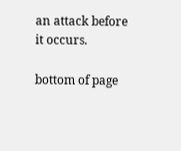an attack before it occurs.

bottom of page